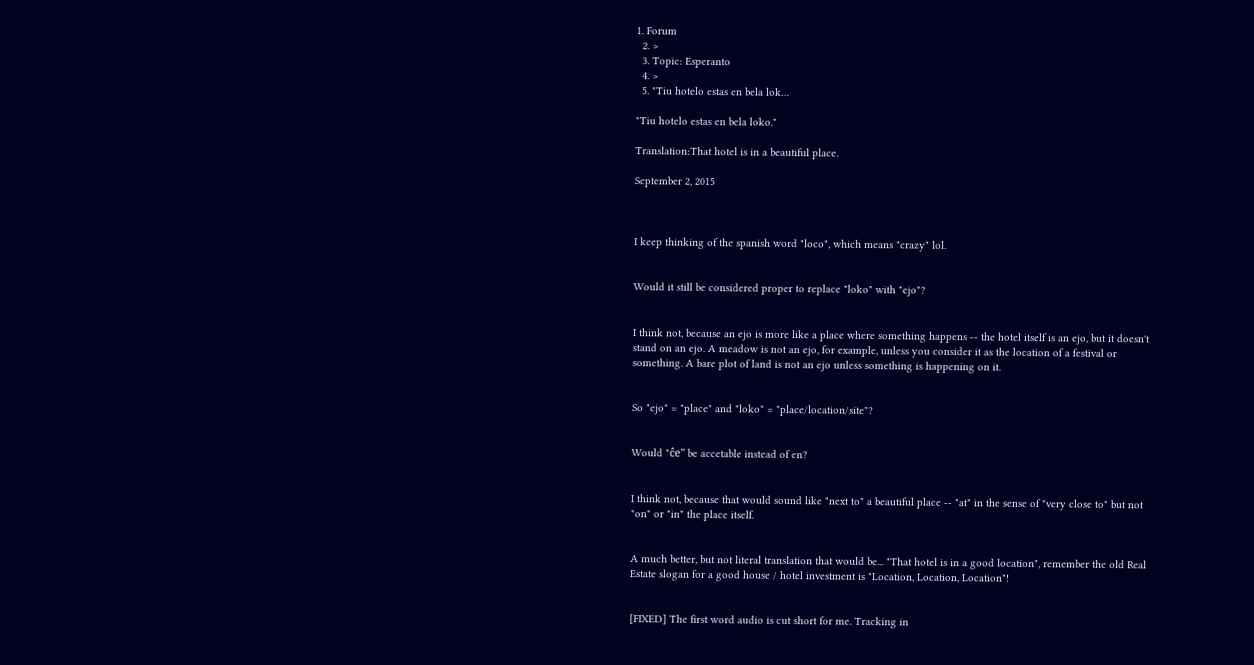1. Forum
  2. >
  3. Topic: Esperanto
  4. >
  5. "Tiu hotelo estas en bela lok…

"Tiu hotelo estas en bela loko."

Translation:That hotel is in a beautiful place.

September 2, 2015



I keep thinking of the spanish word "loco", which means "crazy" lol.


Would it still be considered proper to replace "loko" with "ejo"?


I think not, because an ejo is more like a place where something happens -- the hotel itself is an ejo, but it doesn't stand on an ejo. A meadow is not an ejo, for example, unless you consider it as the location of a festival or something. A bare plot of land is not an ejo unless something is happening on it.


So "ejo" = "place" and "loko" = "place/location/site"?


Would "ĉe" be accetable instead of en?


I think not, because that would sound like "next to" a beautiful place -- "at" in the sense of "very close to" but not "on" or "in" the place itself.


A much better, but not literal translation that would be... "That hotel is in a good location", remember the old Real Estate slogan for a good house / hotel investment is "Location, Location, Location"!


[FIXED] The first word audio is cut short for me. Tracking in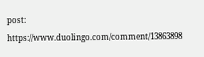post: https://www.duolingo.com/comment/13863898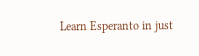Learn Esperanto in just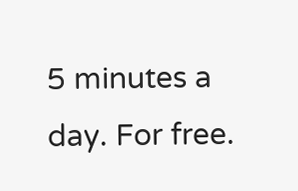5 minutes a day. For free.